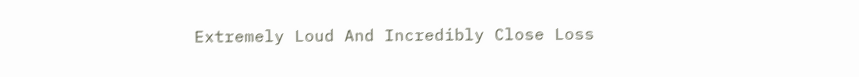Extremely Loud And Incredibly Close Loss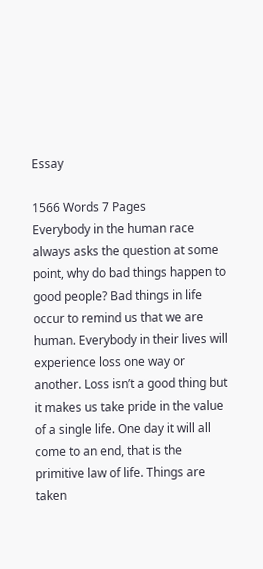Essay

1566 Words 7 Pages
Everybody in the human race always asks the question at some point, why do bad things happen to good people? Bad things in life occur to remind us that we are human. Everybody in their lives will experience loss one way or another. Loss isn’t a good thing but it makes us take pride in the value of a single life. One day it will all come to an end, that is the primitive law of life. Things are taken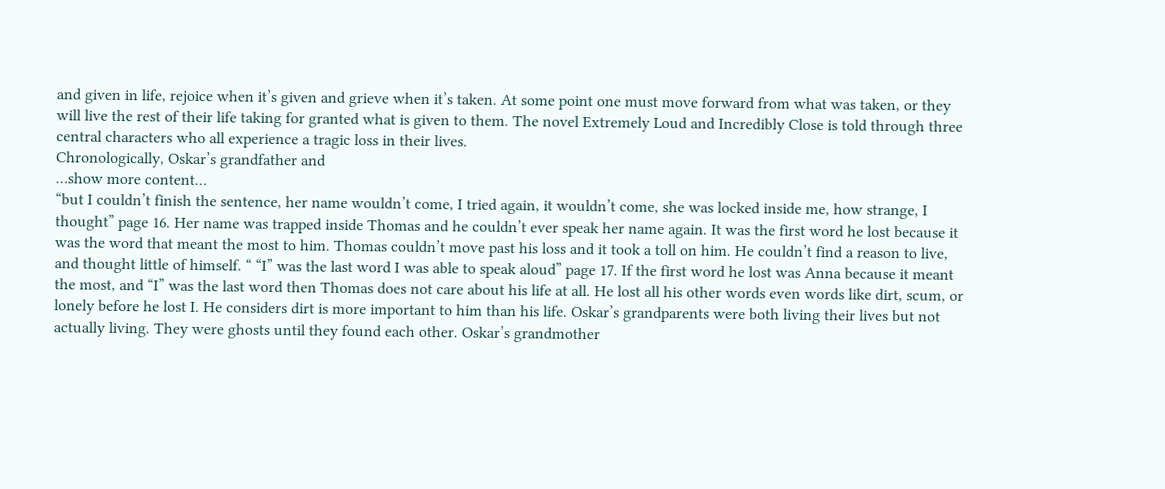and given in life, rejoice when it’s given and grieve when it’s taken. At some point one must move forward from what was taken, or they will live the rest of their life taking for granted what is given to them. The novel Extremely Loud and Incredibly Close is told through three central characters who all experience a tragic loss in their lives.
Chronologically, Oskar’s grandfather and
…show more content…
“but I couldn’t finish the sentence, her name wouldn’t come, I tried again, it wouldn’t come, she was locked inside me, how strange, I thought” page 16. Her name was trapped inside Thomas and he couldn’t ever speak her name again. It was the first word he lost because it was the word that meant the most to him. Thomas couldn’t move past his loss and it took a toll on him. He couldn’t find a reason to live, and thought little of himself. “ “I” was the last word I was able to speak aloud” page 17. If the first word he lost was Anna because it meant the most, and “I” was the last word then Thomas does not care about his life at all. He lost all his other words even words like dirt, scum, or lonely before he lost I. He considers dirt is more important to him than his life. Oskar’s grandparents were both living their lives but not actually living. They were ghosts until they found each other. Oskar’s grandmother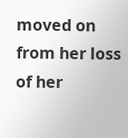moved on from her loss of her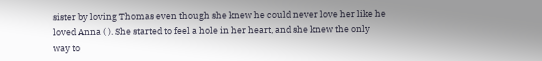sister by loving Thomas even though she knew he could never love her like he loved Anna ( ). She started to feel a hole in her heart, and she knew the only way to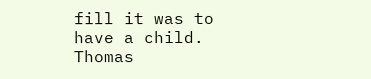fill it was to have a child. Thomas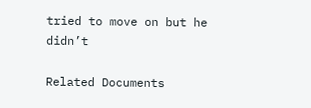tried to move on but he didn’t

Related Documents